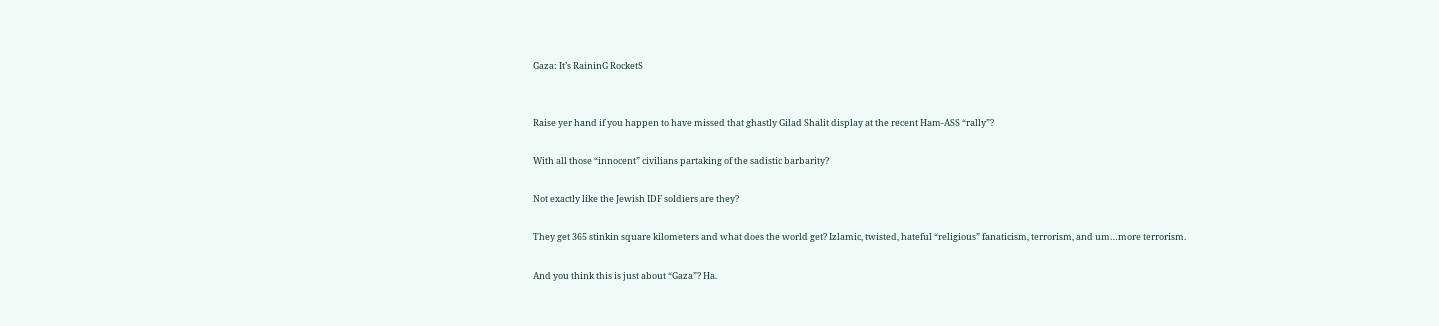Gaza: It’s RaininG RocketS


Raise yer hand if you happen to have missed that ghastly Gilad Shalit display at the recent Ham-ASS “rally”?

With all those “innocent” civilians partaking of the sadistic barbarity?

Not exactly like the Jewish IDF soldiers are they?

They get 365 stinkin square kilometers and what does the world get? Izlamic, twisted, hateful “religious” fanaticism, terrorism, and um…more terrorism.

And you think this is just about “Gaza”? Ha.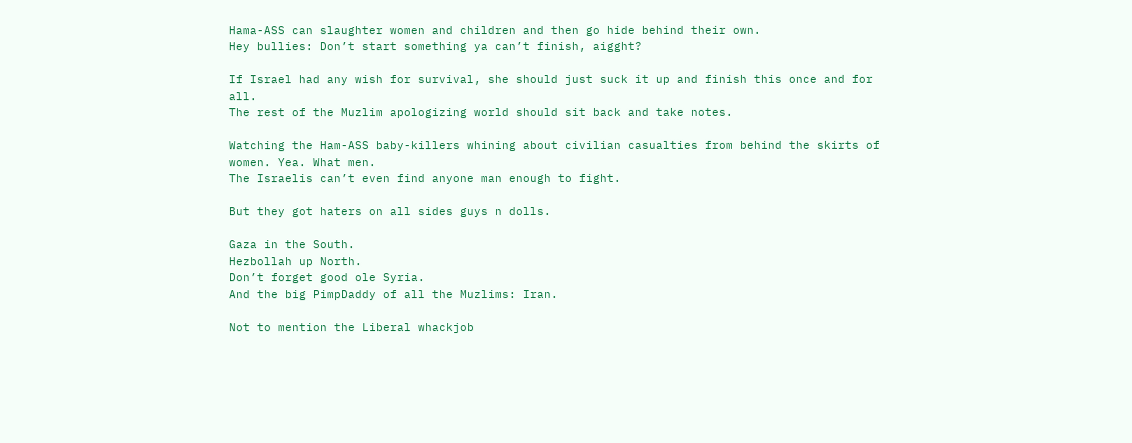Hama-ASS can slaughter women and children and then go hide behind their own.
Hey bullies: Don’t start something ya can’t finish, aigght?

If Israel had any wish for survival, she should just suck it up and finish this once and for all.
The rest of the Muzlim apologizing world should sit back and take notes.

Watching the Ham-ASS baby-killers whining about civilian casualties from behind the skirts of women. Yea. What men.
The Israelis can’t even find anyone man enough to fight.

But they got haters on all sides guys n dolls.

Gaza in the South.
Hezbollah up North.
Don’t forget good ole Syria.
And the big PimpDaddy of all the Muzlims: Iran.

Not to mention the Liberal whackjob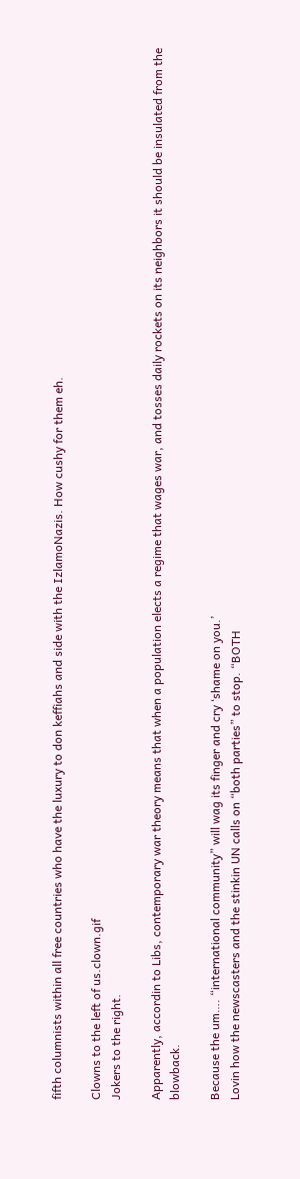fifth columnists within all free countries who have the luxury to don keffiahs and side with the IzlamoNazis. How cushy for them eh.

Clowns to the left of us.clown.gif
Jokers to the right.

Apparently, accordin to Libs, contemporary war theory means that when a population elects a regime that wages war, and tosses daily rockets on its neighbors it should be insulated from the blowback.

Because the um…. “international community” will wag its finger and cry ‘shame on you.’
Lovin how the newscasters and the stinkin UN calls on “both parties” to stop. “BOTH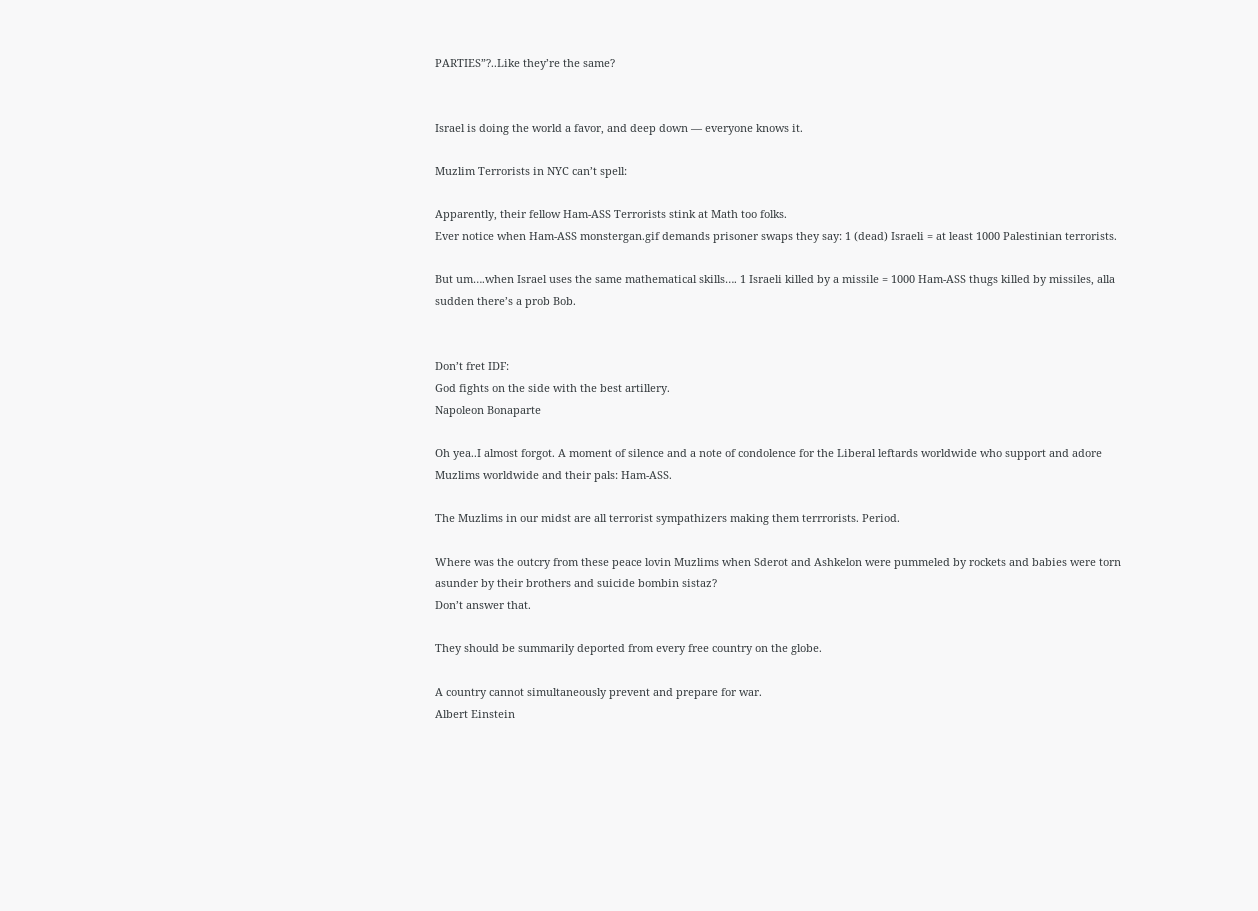PARTIES”?..Like they’re the same?


Israel is doing the world a favor, and deep down — everyone knows it.

Muzlim Terrorists in NYC can’t spell:

Apparently, their fellow Ham-ASS Terrorists stink at Math too folks.
Ever notice when Ham-ASS monstergan.gif demands prisoner swaps they say: 1 (dead) Israeli = at least 1000 Palestinian terrorists.

But um….when Israel uses the same mathematical skills…. 1 Israeli killed by a missile = 1000 Ham-ASS thugs killed by missiles, alla sudden there’s a prob Bob.


Don’t fret IDF:
God fights on the side with the best artillery.
Napoleon Bonaparte

Oh yea..I almost forgot. A moment of silence and a note of condolence for the Liberal leftards worldwide who support and adore Muzlims worldwide and their pals: Ham-ASS.

The Muzlims in our midst are all terrorist sympathizers making them terrrorists. Period.

Where was the outcry from these peace lovin Muzlims when Sderot and Ashkelon were pummeled by rockets and babies were torn asunder by their brothers and suicide bombin sistaz?
Don’t answer that.

They should be summarily deported from every free country on the globe.

A country cannot simultaneously prevent and prepare for war.
Albert Einstein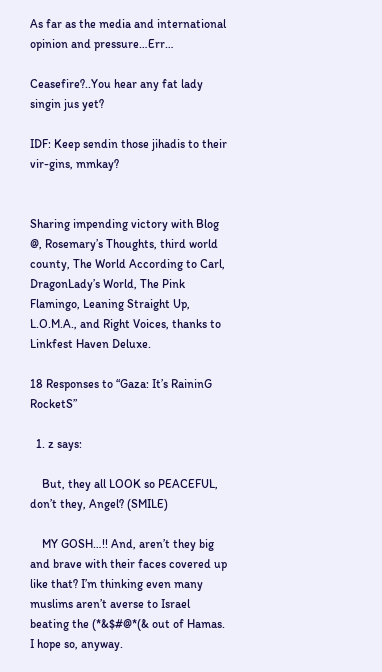As far as the media and international opinion and pressure…Err…

Ceasefire?..You hear any fat lady singin jus yet?

IDF: Keep sendin those jihadis to their vir-gins, mmkay?


Sharing impending victory with Blog @, Rosemary’s Thoughts, third world county, The World According to Carl, DragonLady’s World, The Pink Flamingo, Leaning Straight Up, L.O.M.A., and Right Voices, thanks to Linkfest Haven Deluxe.

18 Responses to “Gaza: It’s RaininG RocketS”

  1. z says:

    But, they all LOOK so PEACEFUL, don’t they, Angel? (SMILE)

    MY GOSH…!! And, aren’t they big and brave with their faces covered up like that? I’m thinking even many muslims aren’t averse to Israel beating the (*&$#@*(& out of Hamas. I hope so, anyway.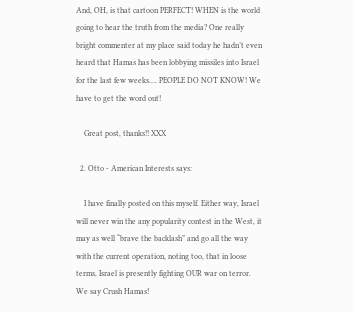And, OH, is that cartoon PERFECT! WHEN is the world going to hear the truth from the media? One really bright commenter at my place said today he hadn’t even heard that Hamas has been lobbying missiles into Israel for the last few weeks…. PEOPLE DO NOT KNOW! We have to get the word out!

    Great post, thanks!! XXX

  2. Otto - American Interests says:

    I have finally posted on this myself. Either way, Israel will never win the any popularity contest in the West, it may as well “brave the backlash” and go all the way with the current operation, noting too, that in loose terms, Israel is presently fighting OUR war on terror. We say Crush Hamas!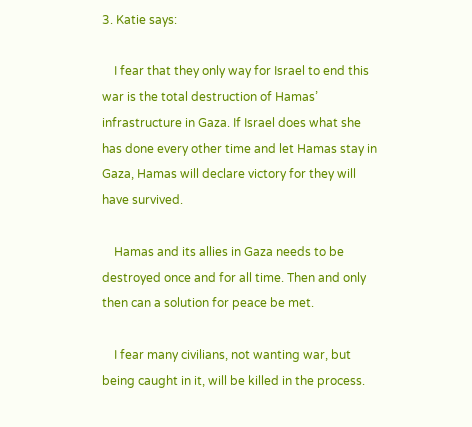3. Katie says:

    I fear that they only way for Israel to end this war is the total destruction of Hamas’ infrastructure in Gaza. If Israel does what she has done every other time and let Hamas stay in Gaza, Hamas will declare victory for they will have survived.

    Hamas and its allies in Gaza needs to be destroyed once and for all time. Then and only then can a solution for peace be met.

    I fear many civilians, not wanting war, but being caught in it, will be killed in the process.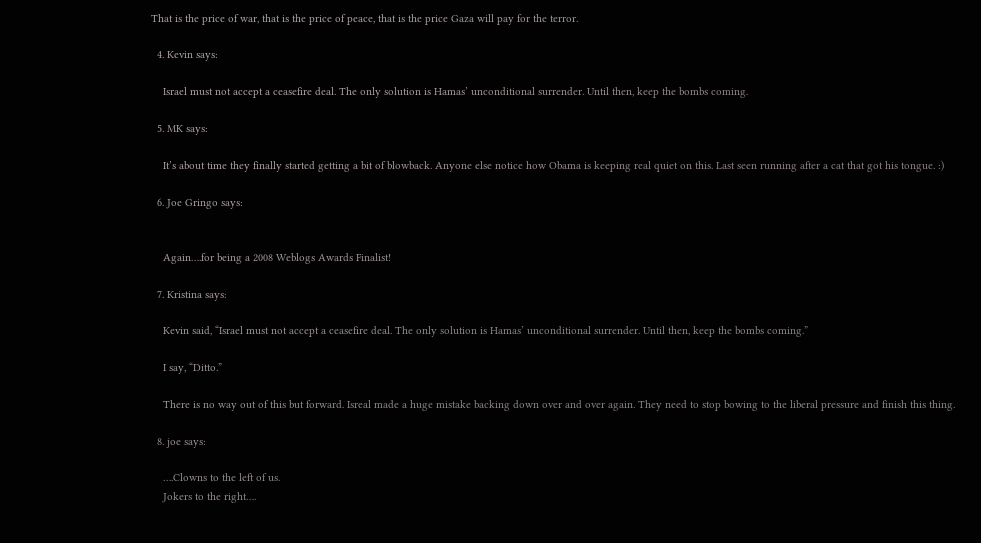That is the price of war, that is the price of peace, that is the price Gaza will pay for the terror.

  4. Kevin says:

    Israel must not accept a ceasefire deal. The only solution is Hamas’ unconditional surrender. Until then, keep the bombs coming.

  5. MK says:

    It’s about time they finally started getting a bit of blowback. Anyone else notice how Obama is keeping real quiet on this. Last seen running after a cat that got his tongue. :)

  6. Joe Gringo says:


    Again….for being a 2008 Weblogs Awards Finalist!

  7. Kristina says:

    Kevin said, “Israel must not accept a ceasefire deal. The only solution is Hamas’ unconditional surrender. Until then, keep the bombs coming.”

    I say, “Ditto.”

    There is no way out of this but forward. Isreal made a huge mistake backing down over and over again. They need to stop bowing to the liberal pressure and finish this thing.

  8. joe says:

    ….Clowns to the left of us.
    Jokers to the right….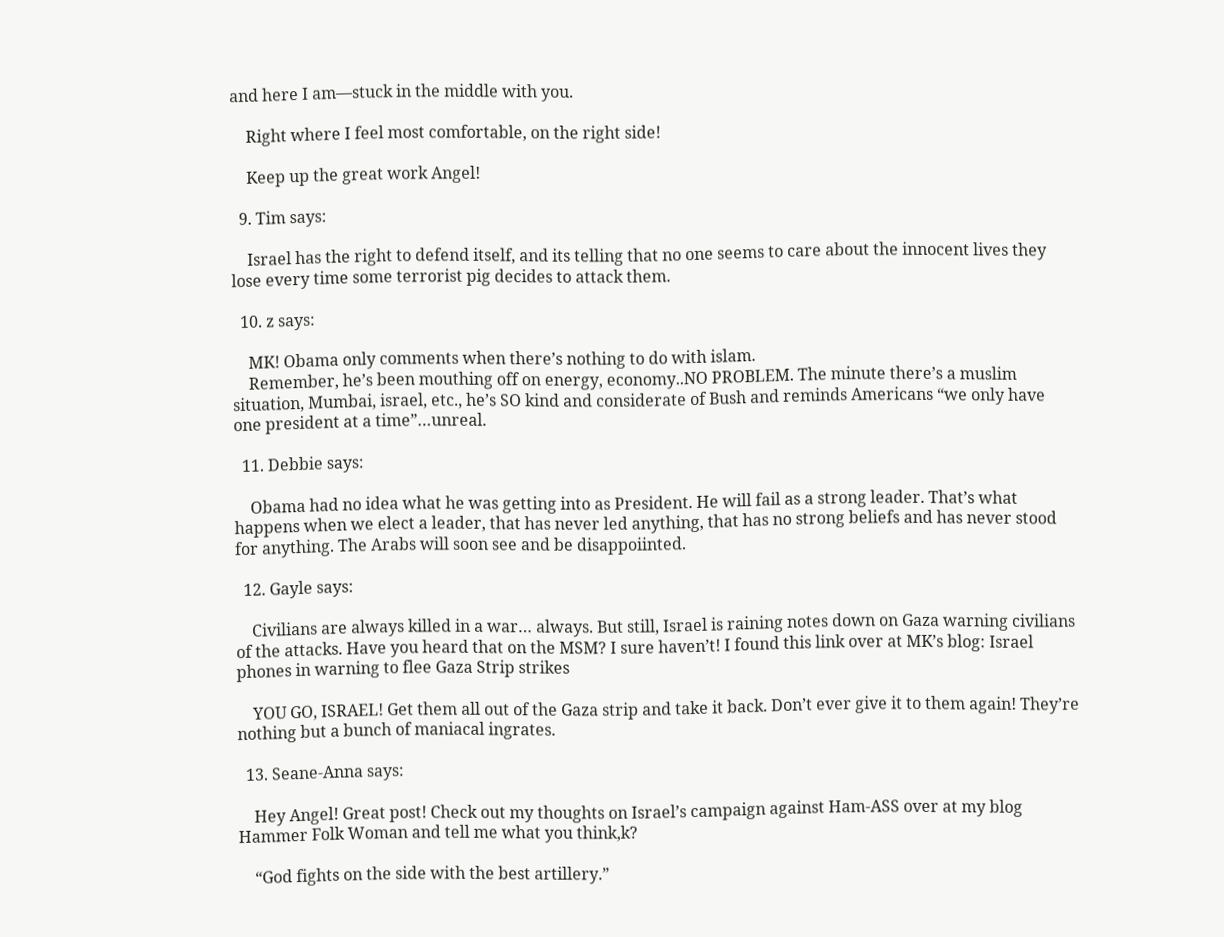and here I am—stuck in the middle with you.

    Right where I feel most comfortable, on the right side!

    Keep up the great work Angel!

  9. Tim says:

    Israel has the right to defend itself, and its telling that no one seems to care about the innocent lives they lose every time some terrorist pig decides to attack them.

  10. z says:

    MK! Obama only comments when there’s nothing to do with islam.
    Remember, he’s been mouthing off on energy, economy..NO PROBLEM. The minute there’s a muslim situation, Mumbai, israel, etc., he’s SO kind and considerate of Bush and reminds Americans “we only have one president at a time”…unreal.

  11. Debbie says:

    Obama had no idea what he was getting into as President. He will fail as a strong leader. That’s what happens when we elect a leader, that has never led anything, that has no strong beliefs and has never stood for anything. The Arabs will soon see and be disappoiinted.

  12. Gayle says:

    Civilians are always killed in a war… always. But still, Israel is raining notes down on Gaza warning civilians of the attacks. Have you heard that on the MSM? I sure haven’t! I found this link over at MK’s blog: Israel phones in warning to flee Gaza Strip strikes

    YOU GO, ISRAEL! Get them all out of the Gaza strip and take it back. Don’t ever give it to them again! They’re nothing but a bunch of maniacal ingrates.

  13. Seane-Anna says:

    Hey Angel! Great post! Check out my thoughts on Israel’s campaign against Ham-ASS over at my blog Hammer Folk Woman and tell me what you think,k?

    “God fights on the side with the best artillery.”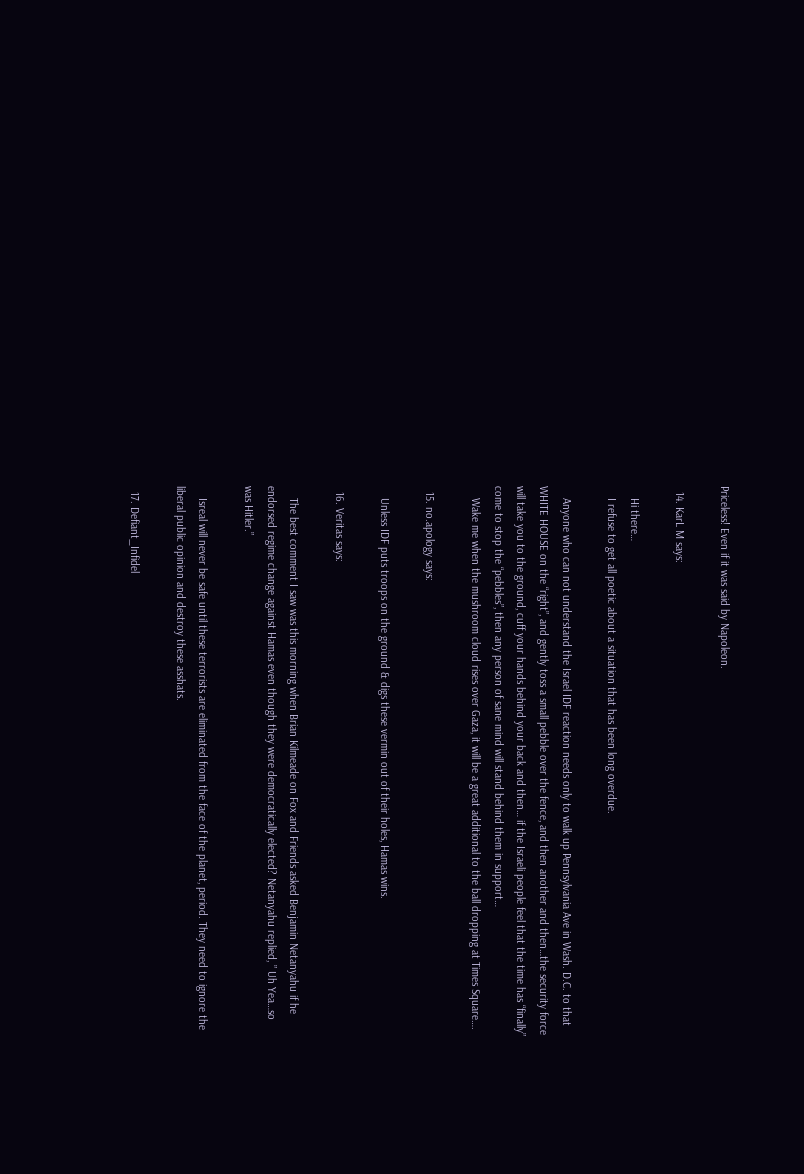Priceless! Even if it was said by Napoleon.

  14. KarL M says:

    Hi there…
    I refuse to get all poetic about a situation that has been long overdue.

    Anyone who can not understand the Israel IDF reaction needs only to walk up Pennsylvania Ave in Wash. D.C. to that WHITE HOUSE on the “right”, and gently toss a small pebble over the fence, and then another and then…the security force will take you to the ground, cuff your hands behind your back and then… if the Israeli people feel that the time has “finally” come to stop the “pebbles”, then any person of sane mind will stand behind them in support…
    Wake me when the mushroom cloud rises over Gaza, it will be a great additional to the ball dropping at Times Square….

  15. no.apology says:

    Unless IDF puts troops on the ground & digs these vermin out of their holes, Hamas wins.

  16. Veritas says:

    The best comment I saw was this morning when Brian Kilmeade on Fox and Friends asked Benjamin Netanyahu if he endorsed regime change against Hamas even though they were democratically elected? Netanyahu replied, ” Uh Yea…so was Hitler.”

    Isreal will never be safe until these terrorists are eliminated from the face of the planet, period. They need to ignore the liberal public opinion and destroy these asshats.

  17. Defiant_Infidel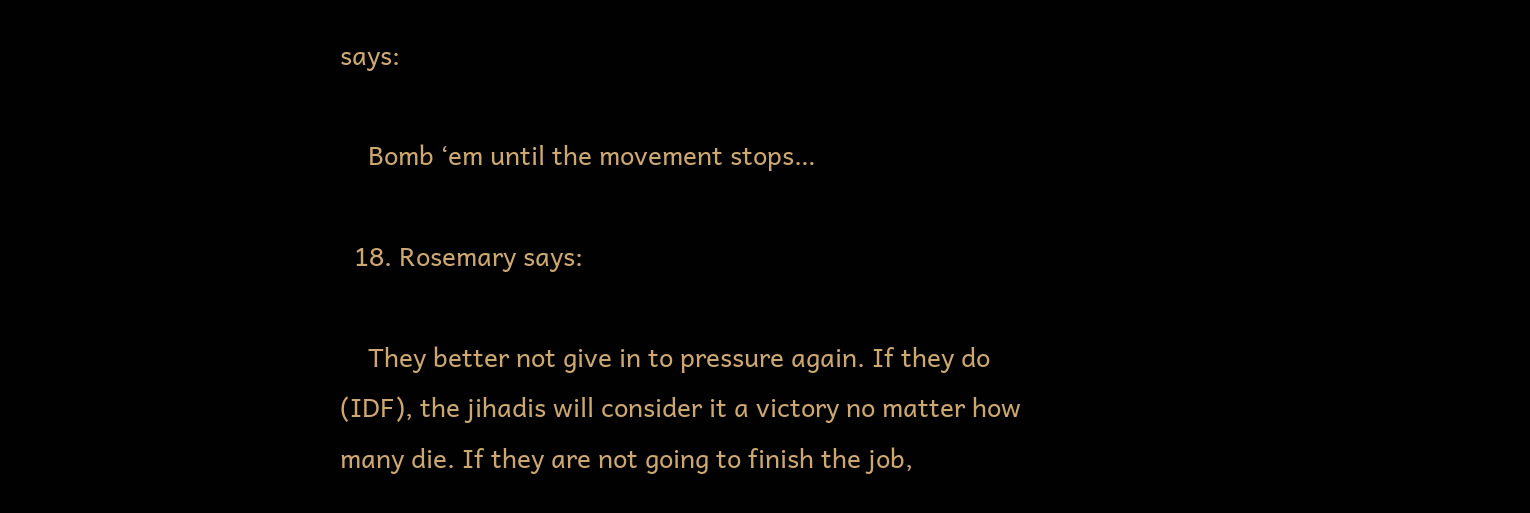says:

    Bomb ‘em until the movement stops…

  18. Rosemary says:

    They better not give in to pressure again. If they do (IDF), the jihadis will consider it a victory no matter how many die. If they are not going to finish the job,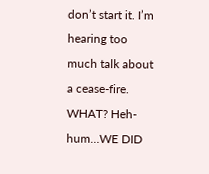don’t start it. I’m hearing too much talk about a cease-fire. WHAT? Heh-hum…WE DID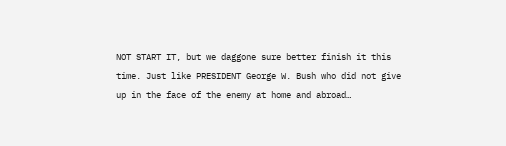NOT START IT, but we daggone sure better finish it this time. Just like PRESIDENT George W. Bush who did not give up in the face of the enemy at home and abroad…